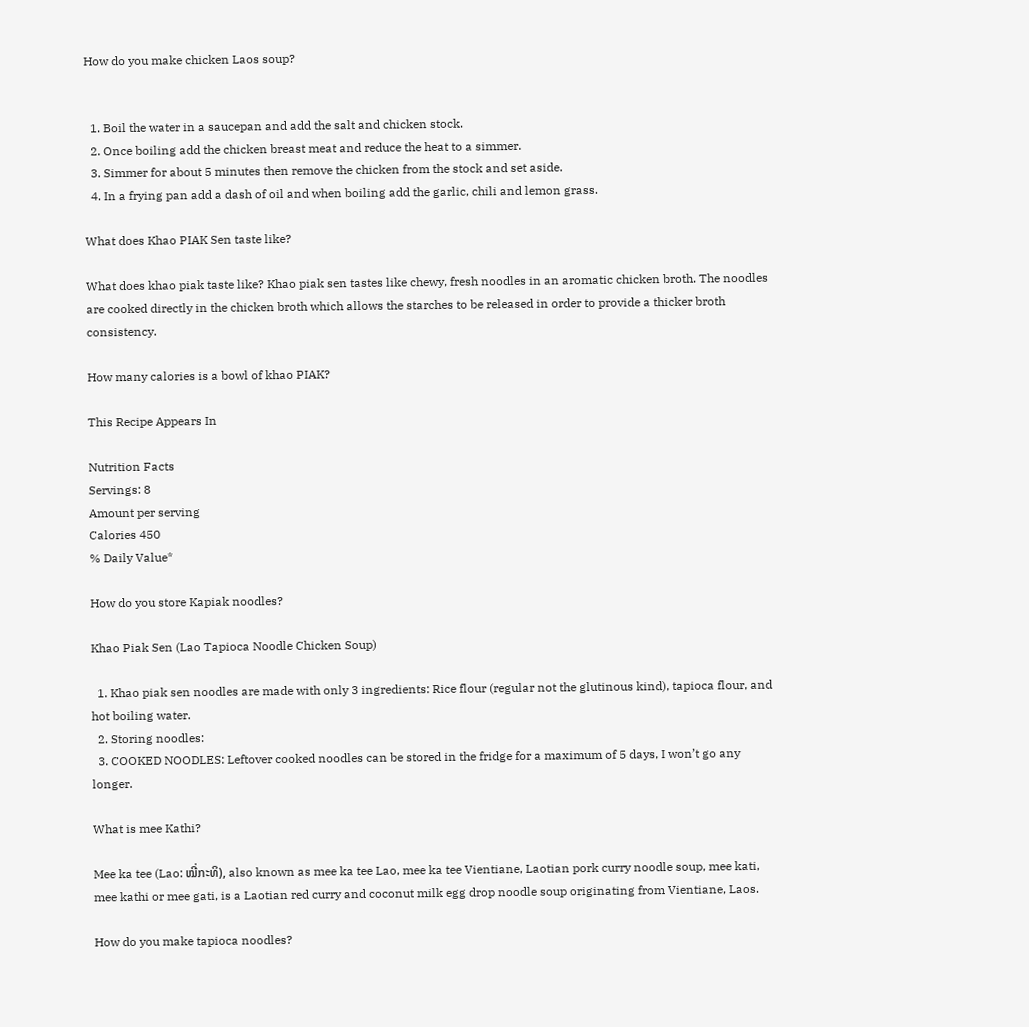How do you make chicken Laos soup?


  1. Boil the water in a saucepan and add the salt and chicken stock.
  2. Once boiling add the chicken breast meat and reduce the heat to a simmer.
  3. Simmer for about 5 minutes then remove the chicken from the stock and set aside.
  4. In a frying pan add a dash of oil and when boiling add the garlic, chili and lemon grass.

What does Khao PIAK Sen taste like?

What does khao piak taste like? Khao piak sen tastes like chewy, fresh noodles in an aromatic chicken broth. The noodles are cooked directly in the chicken broth which allows the starches to be released in order to provide a thicker broth consistency.

How many calories is a bowl of khao PIAK?

This Recipe Appears In

Nutrition Facts
Servings: 8
Amount per serving
Calories 450
% Daily Value*

How do you store Kapiak noodles?

Khao Piak Sen (Lao Tapioca Noodle Chicken Soup)

  1. Khao piak sen noodles are made with only 3 ingredients: Rice flour (regular not the glutinous kind), tapioca flour, and hot boiling water.
  2. Storing noodles:
  3. COOKED NOODLES: Leftover cooked noodles can be stored in the fridge for a maximum of 5 days, I won’t go any longer.

What is mee Kathi?

Mee ka tee (Lao: ໝີ່ກະທິ), also known as mee ka tee Lao, mee ka tee Vientiane, Laotian pork curry noodle soup, mee kati, mee kathi or mee gati, is a Laotian red curry and coconut milk egg drop noodle soup originating from Vientiane, Laos.

How do you make tapioca noodles?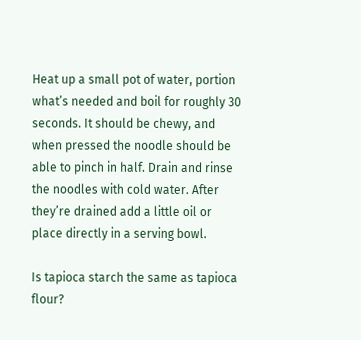Heat up a small pot of water, portion what’s needed and boil for roughly 30 seconds. It should be chewy, and when pressed the noodle should be able to pinch in half. Drain and rinse the noodles with cold water. After they’re drained add a little oil or place directly in a serving bowl.

Is tapioca starch the same as tapioca flour?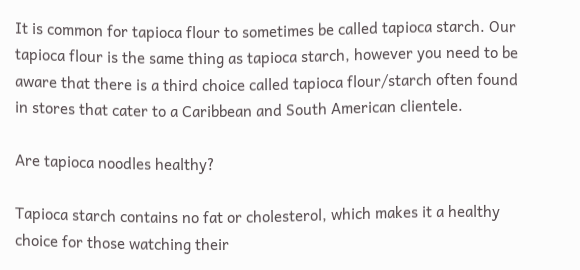It is common for tapioca flour to sometimes be called tapioca starch. Our tapioca flour is the same thing as tapioca starch, however you need to be aware that there is a third choice called tapioca flour/starch often found in stores that cater to a Caribbean and South American clientele.

Are tapioca noodles healthy?

Tapioca starch contains no fat or cholesterol, which makes it a healthy choice for those watching their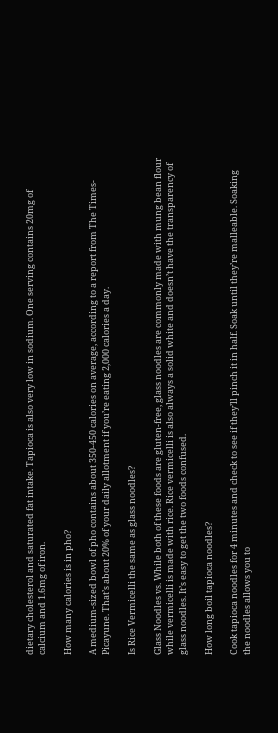dietary cholesterol and saturated fat intake. Tapioca is also very low in sodium. One serving contains 20mg of calcium and 1.6mg of iron.

How many calories is in pho?

A medium-sized bowl of pho contains about 350-450 calories on average, according to a report from The Times-Picayune. That’s about 20% of your daily allotment if you’re eating 2,000 calories a day.

Is Rice Vermicelli the same as glass noodles?

Glass Noodles vs. While both of these foods are gluten-free, glass noodles are commonly made with mung bean flour while vermicelli is made with rice. Rice vermicelli is also always a solid white and doesn’t have the transparency of glass noodles. It’s easy to get the two foods confused.

How long boil tapioca noodles?

Cook tapioca noodles for 4 minutes and check to see if they’ll pinch it in half. Soak until they’re malleable. Soaking the noodles allows you to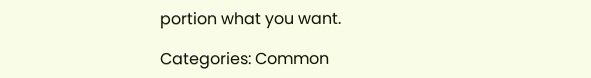portion what you want.

Categories: Common